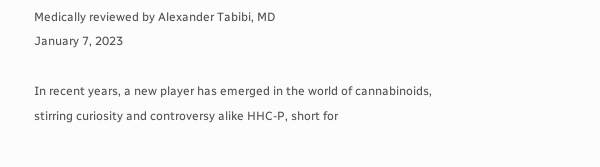Medically reviewed by Alexander Tabibi, MD
January 7, 2023

In recent years, a new player has emerged in the world of cannabinoids, stirring curiosity and controversy alike HHC-P, short for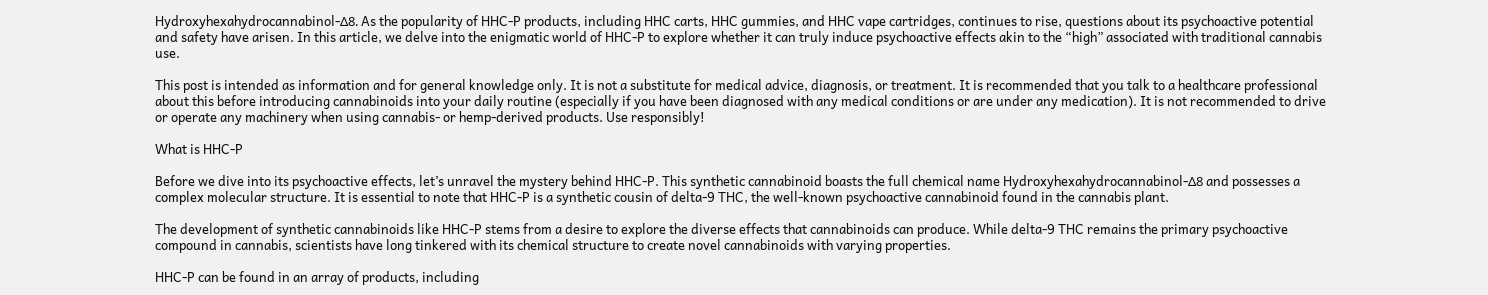Hydroxyhexahydrocannabinol-Δ8. As the popularity of HHC-P products, including HHC carts, HHC gummies, and HHC vape cartridges, continues to rise, questions about its psychoactive potential and safety have arisen. In this article, we delve into the enigmatic world of HHC-P to explore whether it can truly induce psychoactive effects akin to the “high” associated with traditional cannabis use.

This post is intended as information and for general knowledge only. It is not a substitute for medical advice, diagnosis, or treatment. It is recommended that you talk to a healthcare professional about this before introducing cannabinoids into your daily routine (especially if you have been diagnosed with any medical conditions or are under any medication). It is not recommended to drive or operate any machinery when using cannabis- or hemp-derived products. Use responsibly!

What is HHC-P

Before we dive into its psychoactive effects, let’s unravel the mystery behind HHC-P. This synthetic cannabinoid boasts the full chemical name Hydroxyhexahydrocannabinol-Δ8 and possesses a complex molecular structure. It is essential to note that HHC-P is a synthetic cousin of delta-9 THC, the well-known psychoactive cannabinoid found in the cannabis plant.

The development of synthetic cannabinoids like HHC-P stems from a desire to explore the diverse effects that cannabinoids can produce. While delta-9 THC remains the primary psychoactive compound in cannabis, scientists have long tinkered with its chemical structure to create novel cannabinoids with varying properties.

HHC-P can be found in an array of products, including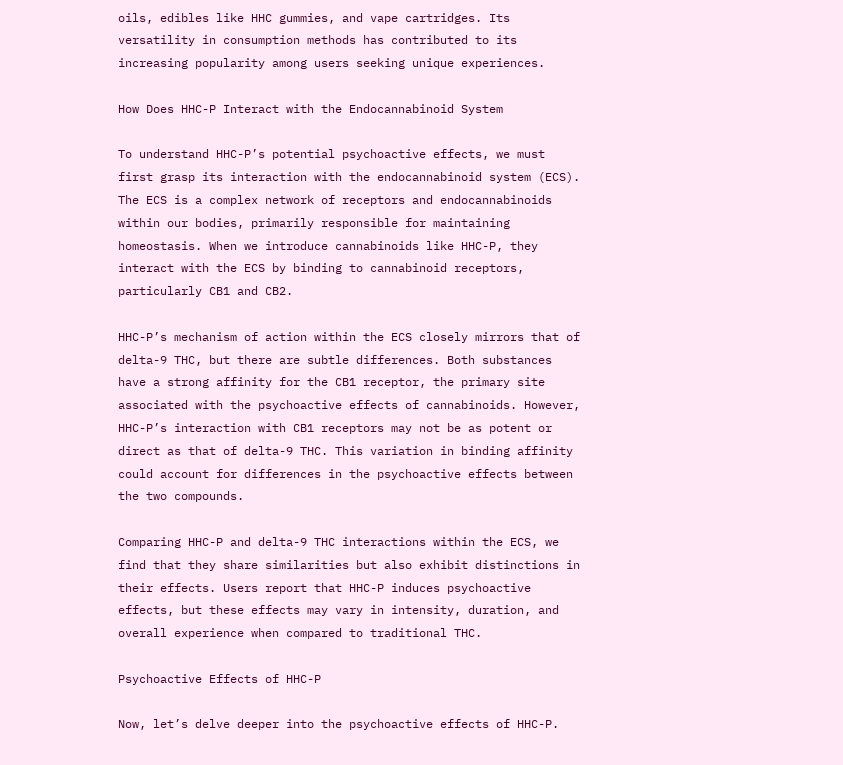oils, edibles like HHC gummies, and vape cartridges. Its versatility in consumption methods has contributed to its increasing popularity among users seeking unique experiences.

How Does HHC-P Interact with the Endocannabinoid System

To understand HHC-P’s potential psychoactive effects, we must first grasp its interaction with the endocannabinoid system (ECS). The ECS is a complex network of receptors and endocannabinoids within our bodies, primarily responsible for maintaining homeostasis. When we introduce cannabinoids like HHC-P, they interact with the ECS by binding to cannabinoid receptors, particularly CB1 and CB2.

HHC-P’s mechanism of action within the ECS closely mirrors that of delta-9 THC, but there are subtle differences. Both substances have a strong affinity for the CB1 receptor, the primary site associated with the psychoactive effects of cannabinoids. However, HHC-P’s interaction with CB1 receptors may not be as potent or direct as that of delta-9 THC. This variation in binding affinity could account for differences in the psychoactive effects between the two compounds.

Comparing HHC-P and delta-9 THC interactions within the ECS, we find that they share similarities but also exhibit distinctions in their effects. Users report that HHC-P induces psychoactive effects, but these effects may vary in intensity, duration, and overall experience when compared to traditional THC.

Psychoactive Effects of HHC-P

Now, let’s delve deeper into the psychoactive effects of HHC-P.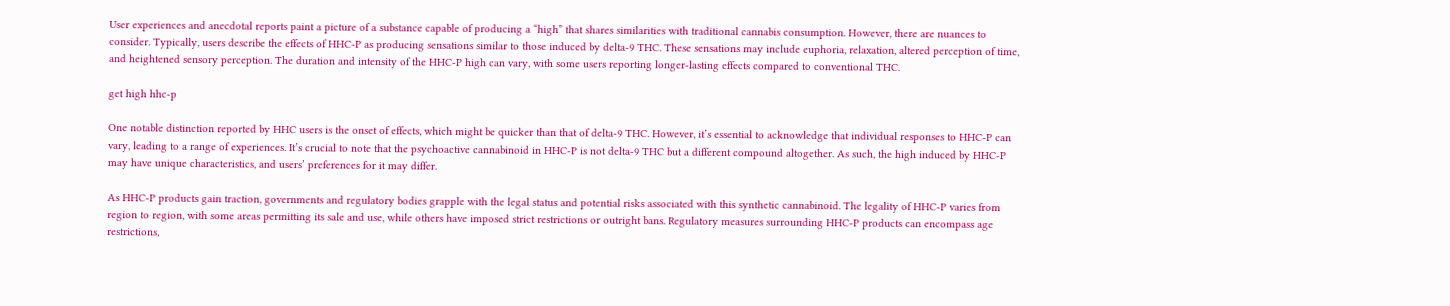User experiences and anecdotal reports paint a picture of a substance capable of producing a “high” that shares similarities with traditional cannabis consumption. However, there are nuances to consider. Typically, users describe the effects of HHC-P as producing sensations similar to those induced by delta-9 THC. These sensations may include euphoria, relaxation, altered perception of time, and heightened sensory perception. The duration and intensity of the HHC-P high can vary, with some users reporting longer-lasting effects compared to conventional THC.

get high hhc-p

One notable distinction reported by HHC users is the onset of effects, which might be quicker than that of delta-9 THC. However, it’s essential to acknowledge that individual responses to HHC-P can vary, leading to a range of experiences. It’s crucial to note that the psychoactive cannabinoid in HHC-P is not delta-9 THC but a different compound altogether. As such, the high induced by HHC-P may have unique characteristics, and users’ preferences for it may differ.

As HHC-P products gain traction, governments and regulatory bodies grapple with the legal status and potential risks associated with this synthetic cannabinoid. The legality of HHC-P varies from region to region, with some areas permitting its sale and use, while others have imposed strict restrictions or outright bans. Regulatory measures surrounding HHC-P products can encompass age restrictions,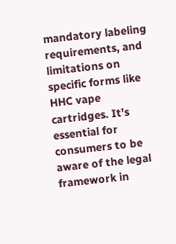mandatory labeling requirements, and limitations on specific forms like HHC vape cartridges. It’s essential for consumers to be aware of the legal framework in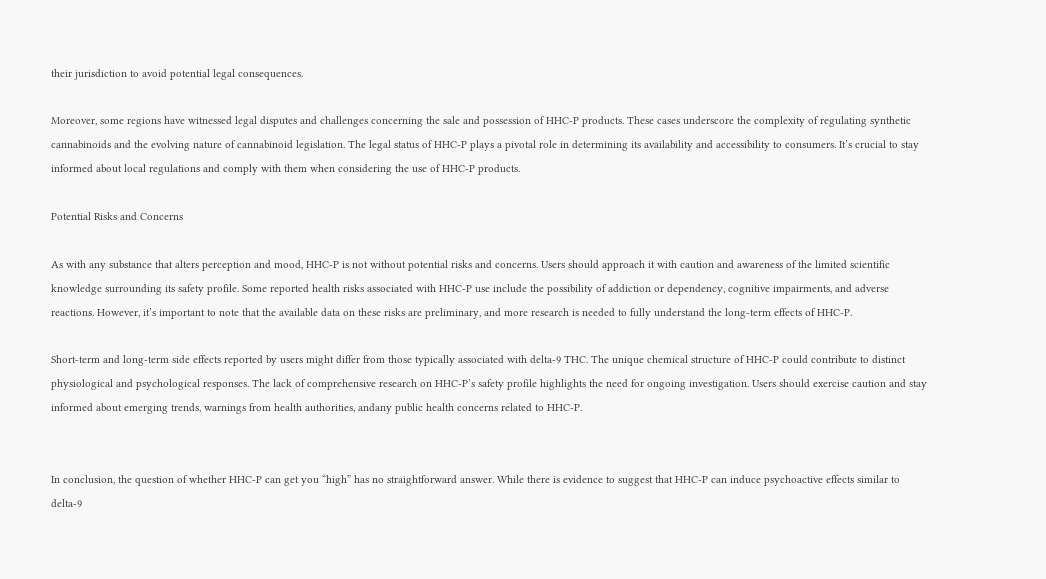their jurisdiction to avoid potential legal consequences.

Moreover, some regions have witnessed legal disputes and challenges concerning the sale and possession of HHC-P products. These cases underscore the complexity of regulating synthetic cannabinoids and the evolving nature of cannabinoid legislation. The legal status of HHC-P plays a pivotal role in determining its availability and accessibility to consumers. It’s crucial to stay informed about local regulations and comply with them when considering the use of HHC-P products.

Potential Risks and Concerns

As with any substance that alters perception and mood, HHC-P is not without potential risks and concerns. Users should approach it with caution and awareness of the limited scientific knowledge surrounding its safety profile. Some reported health risks associated with HHC-P use include the possibility of addiction or dependency, cognitive impairments, and adverse reactions. However, it’s important to note that the available data on these risks are preliminary, and more research is needed to fully understand the long-term effects of HHC-P.

Short-term and long-term side effects reported by users might differ from those typically associated with delta-9 THC. The unique chemical structure of HHC-P could contribute to distinct physiological and psychological responses. The lack of comprehensive research on HHC-P’s safety profile highlights the need for ongoing investigation. Users should exercise caution and stay informed about emerging trends, warnings from health authorities, andany public health concerns related to HHC-P.


In conclusion, the question of whether HHC-P can get you “high” has no straightforward answer. While there is evidence to suggest that HHC-P can induce psychoactive effects similar to delta-9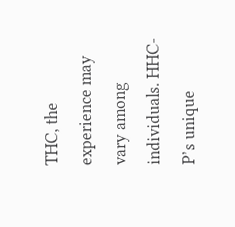THC, the experience may vary among individuals. HHC-P’s unique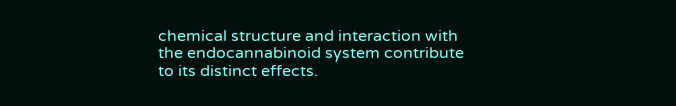chemical structure and interaction with the endocannabinoid system contribute to its distinct effects.